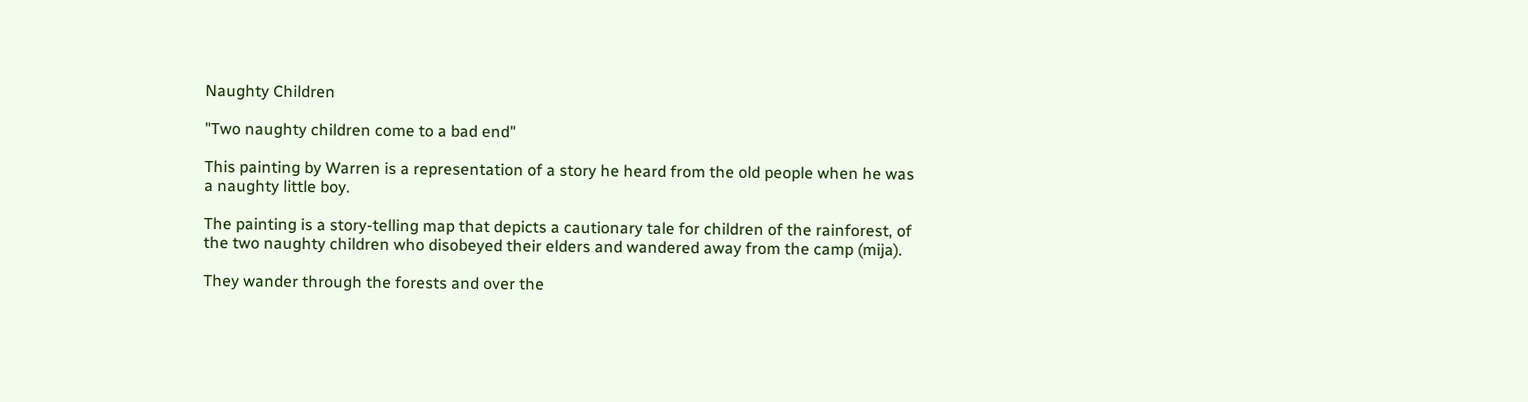Naughty Children

"Two naughty children come to a bad end"

This painting by Warren is a representation of a story he heard from the old people when he was a naughty little boy.

The painting is a story-telling map that depicts a cautionary tale for children of the rainforest, of the two naughty children who disobeyed their elders and wandered away from the camp (mija).

They wander through the forests and over the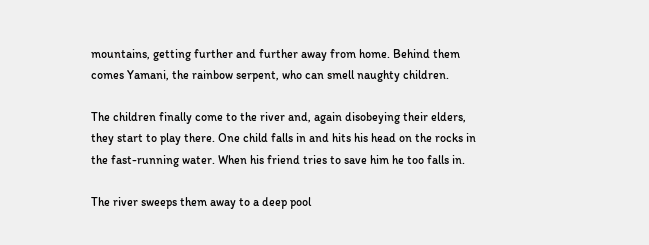mountains, getting further and further away from home. Behind them comes Yamani, the rainbow serpent, who can smell naughty children.

The children finally come to the river and, again disobeying their elders, they start to play there. One child falls in and hits his head on the rocks in the fast-running water. When his friend tries to save him he too falls in.

The river sweeps them away to a deep pool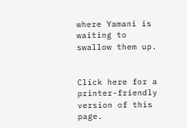where Yamani is waiting to swallow them up.


Click here for a printer-friendly version of this page.